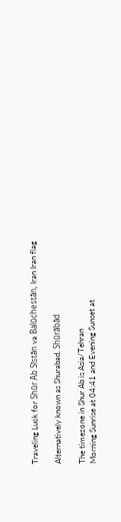Traveling Luck for Shūr Āb Sīstān va Balūchestān, Iran Iran flag

Alternatively known as Shurabad, Shūrābād

The timezone in Shur Ab is Asia/Tehran
Morning Sunrise at 04:41 and Evening Sunset at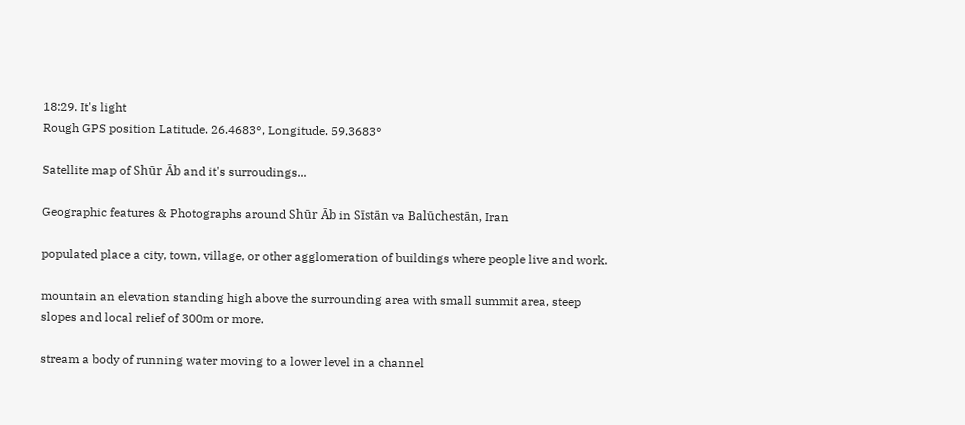18:29. It's light
Rough GPS position Latitude. 26.4683°, Longitude. 59.3683°

Satellite map of Shūr Āb and it's surroudings...

Geographic features & Photographs around Shūr Āb in Sīstān va Balūchestān, Iran

populated place a city, town, village, or other agglomeration of buildings where people live and work.

mountain an elevation standing high above the surrounding area with small summit area, steep slopes and local relief of 300m or more.

stream a body of running water moving to a lower level in a channel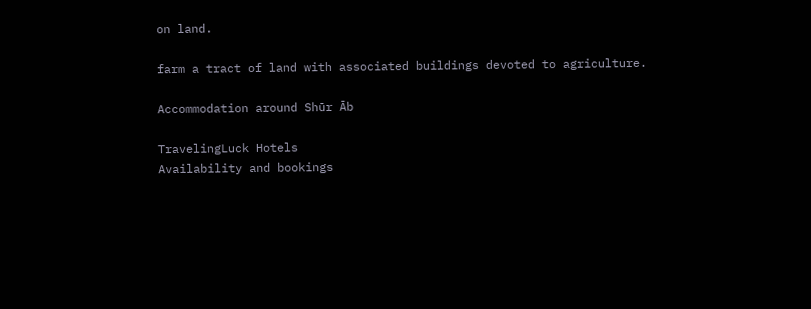on land.

farm a tract of land with associated buildings devoted to agriculture.

Accommodation around Shūr Āb

TravelingLuck Hotels
Availability and bookings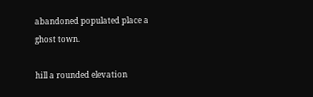abandoned populated place a ghost town.

hill a rounded elevation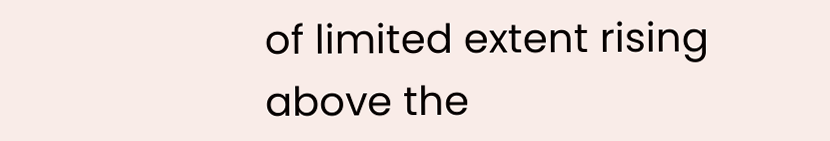of limited extent rising above the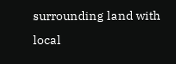surrounding land with local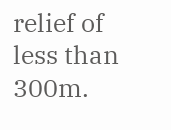relief of less than 300m.